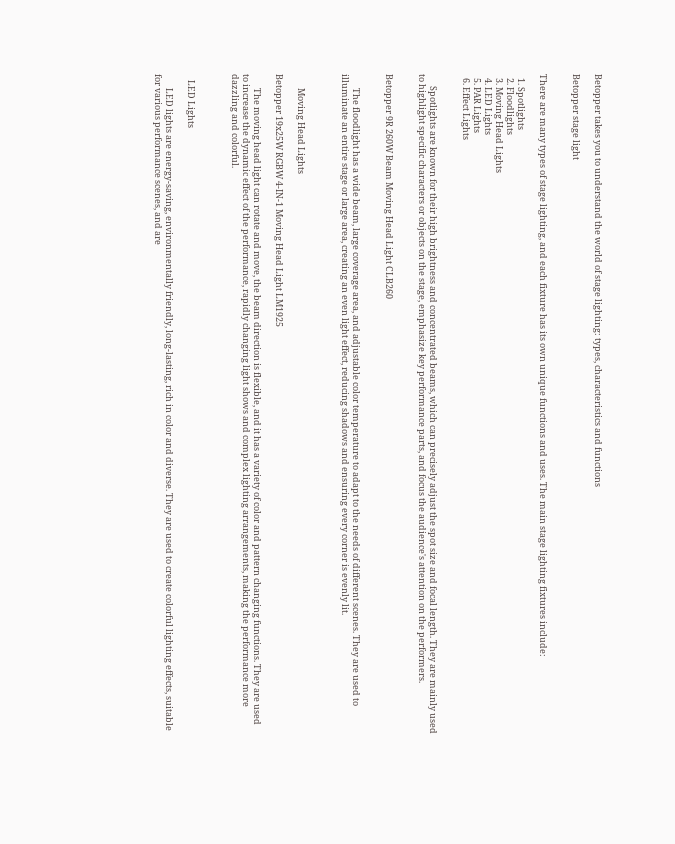Betopper takes you to understand the world of stage lighting: types, characteristics and functions

Betopper stage light


There are many types of stage lighting, and each fixture has its own unique functions and uses. The main stage lighting fixtures include:

  1. Spotlights
  2. Floodlights
  3. Moving Head Lights
  4. LED Lights
  5. PAR Lights
  6. Effect Lights


      Spotlights are known for their high brightness and concentrated beams, which can precisely adjust the spot size and focal length. They are mainly used to highlight specific characters or objects on the stage, emphasize key performance parts, and focus the audience's attention on the performers.


Betopper 9R 260W Beam Moving Head Light CLB260


       The floodlight has a wide beam, large coverage area, and adjustable color temperature to adapt to the needs of different scenes. They are used to illuminate an entire stage or large area, creating an even light effect, reducing shadows and ensuring every corner is evenly lit.



       Moving Head Lights

Betopper 19x25W RGBW 4-IN-1 Moving Head Light LM1925

       The moving head light can rotate and move, the beam direction is flexible, and it has a variety of color and pattern changing functions. They are used to increase the dynamic effect of the performance, rapidly changing light shows and complex lighting arrangements, making the performance more dazzling and colorful.



   LED Lights

       LED lights are energy-saving, environmentally friendly, long-lasting, rich in color and diverse. They are used to create colorful lighting effects, suitable for various performance scenes, and are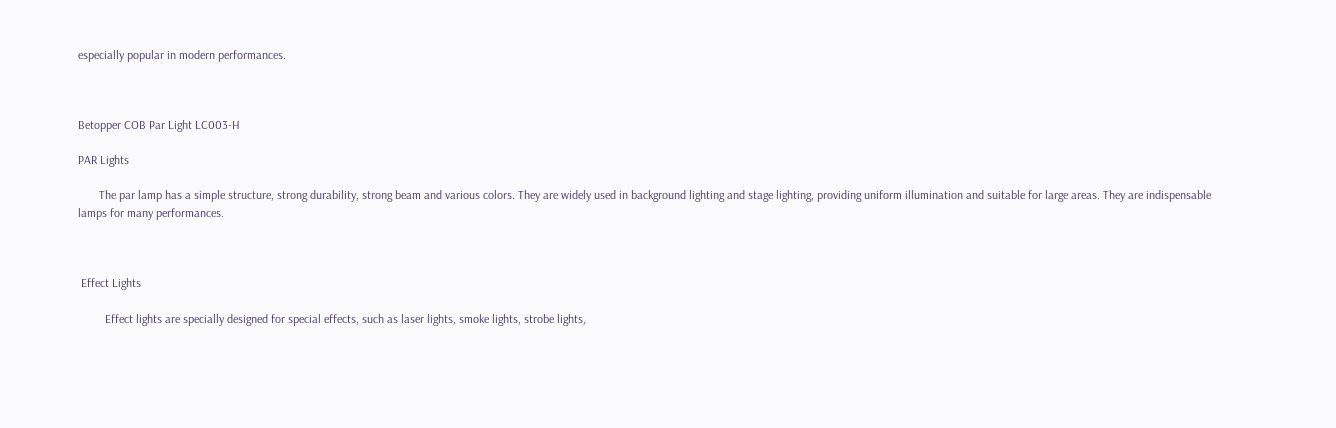especially popular in modern performances.



Betopper COB Par Light LC003-H

PAR Lights

       The par lamp has a simple structure, strong durability, strong beam and various colors. They are widely used in background lighting and stage lighting, providing uniform illumination and suitable for large areas. They are indispensable lamps for many performances.



 Effect Lights

         Effect lights are specially designed for special effects, such as laser lights, smoke lights, strobe lights,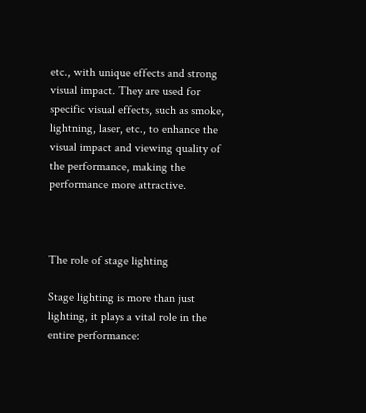etc., with unique effects and strong visual impact. They are used for specific visual effects, such as smoke, lightning, laser, etc., to enhance the visual impact and viewing quality of the performance, making the performance more attractive.



The role of stage lighting

Stage lighting is more than just lighting, it plays a vital role in the entire performance: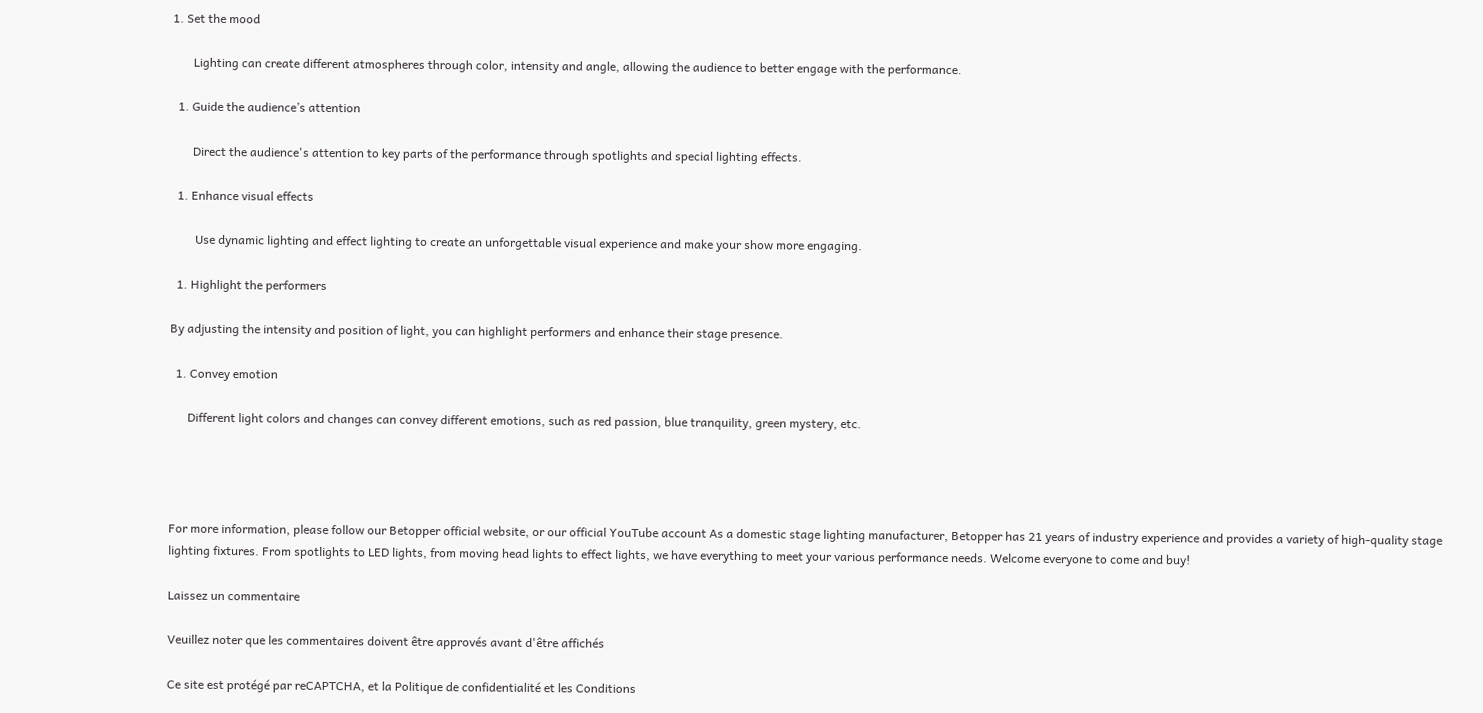1. Set the mood

       Lighting can create different atmospheres through color, intensity and angle, allowing the audience to better engage with the performance.

  1. Guide the audience’s attention

       Direct the audience's attention to key parts of the performance through spotlights and special lighting effects.

  1. Enhance visual effects

        Use dynamic lighting and effect lighting to create an unforgettable visual experience and make your show more engaging.

  1. Highlight the performers

By adjusting the intensity and position of light, you can highlight performers and enhance their stage presence.

  1. Convey emotion

      Different light colors and changes can convey different emotions, such as red passion, blue tranquility, green mystery, etc.




For more information, please follow our Betopper official website, or our official YouTube account As a domestic stage lighting manufacturer, Betopper has 21 years of industry experience and provides a variety of high-quality stage lighting fixtures. From spotlights to LED lights, from moving head lights to effect lights, we have everything to meet your various performance needs. Welcome everyone to come and buy!

Laissez un commentaire

Veuillez noter que les commentaires doivent être approvés avant d'être affichés

Ce site est protégé par reCAPTCHA, et la Politique de confidentialité et les Conditions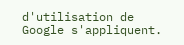d'utilisation de Google s'appliquent.